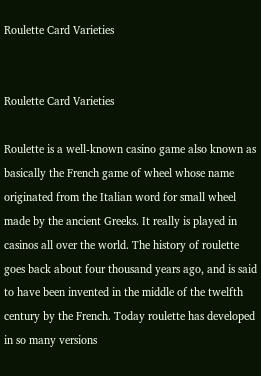Roulette Card Varieties


Roulette Card Varieties

Roulette is a well-known casino game also known as basically the French game of wheel whose name originated from the Italian word for small wheel made by the ancient Greeks. It really is played in casinos all over the world. The history of roulette goes back about four thousand years ago, and is said to have been invented in the middle of the twelfth century by the French. Today roulette has developed in so many versions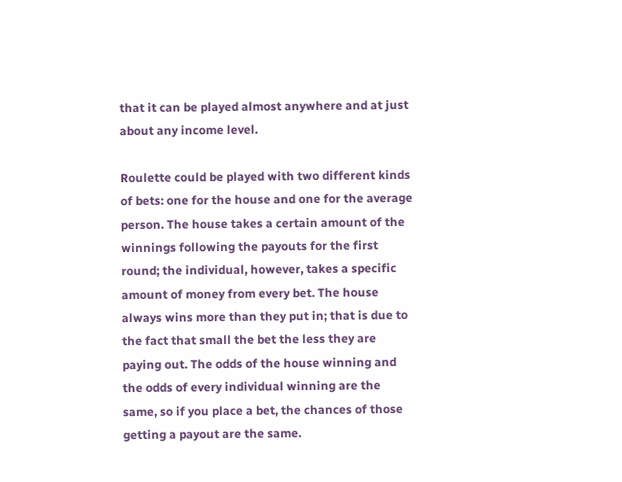that it can be played almost anywhere and at just about any income level.

Roulette could be played with two different kinds of bets: one for the house and one for the average person. The house takes a certain amount of the winnings following the payouts for the first round; the individual, however, takes a specific amount of money from every bet. The house always wins more than they put in; that is due to the fact that small the bet the less they are paying out. The odds of the house winning and the odds of every individual winning are the same, so if you place a bet, the chances of those getting a payout are the same.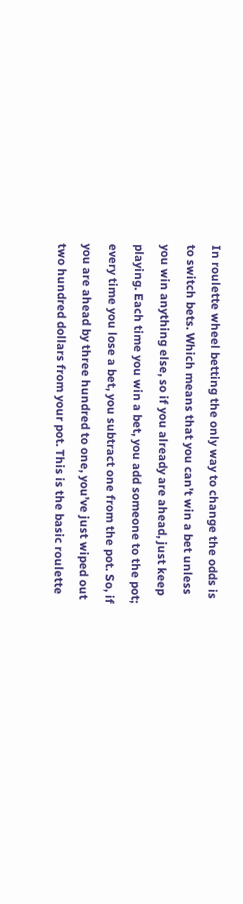In roulette wheel betting the only way to change the odds is to switch bets. Which means that you can’t win a bet unless you win anything else, so if you already are ahead, just keep playing. Each time you win a bet, you add someone to the pot; every time you lose a bet, you subtract one from the pot. So, if you are ahead by three hundred to one, you’ve just wiped out two hundred dollars from your pot. This is the basic roulette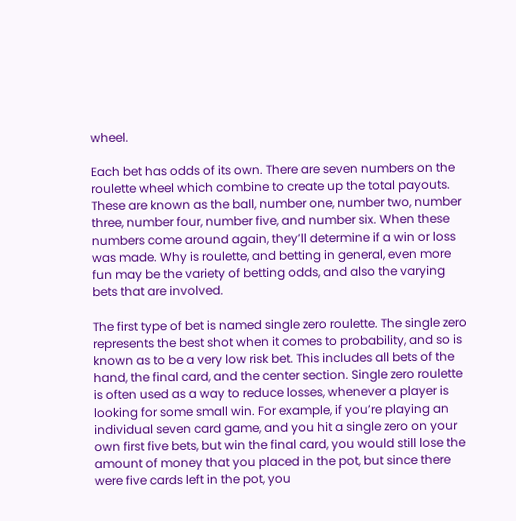wheel.

Each bet has odds of its own. There are seven numbers on the roulette wheel which combine to create up the total payouts. These are known as the ball, number one, number two, number three, number four, number five, and number six. When these numbers come around again, they’ll determine if a win or loss was made. Why is roulette, and betting in general, even more fun may be the variety of betting odds, and also the varying bets that are involved.

The first type of bet is named single zero roulette. The single zero represents the best shot when it comes to probability, and so is known as to be a very low risk bet. This includes all bets of the hand, the final card, and the center section. Single zero roulette is often used as a way to reduce losses, whenever a player is looking for some small win. For example, if you’re playing an individual seven card game, and you hit a single zero on your own first five bets, but win the final card, you would still lose the amount of money that you placed in the pot, but since there were five cards left in the pot, you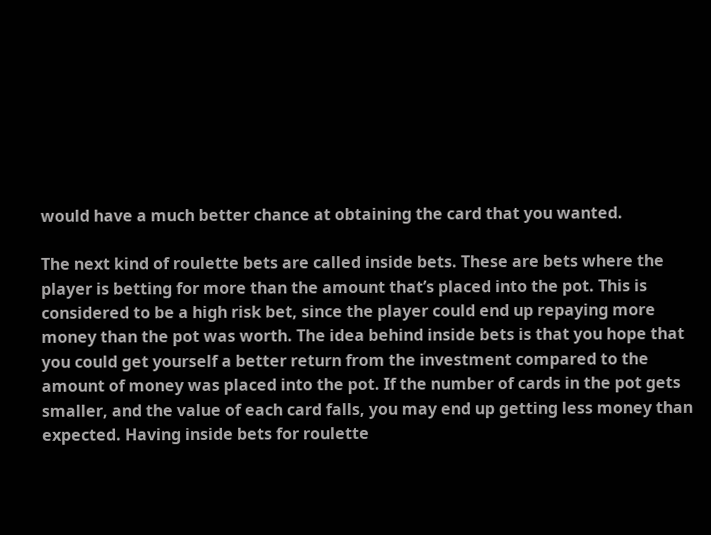would have a much better chance at obtaining the card that you wanted.

The next kind of roulette bets are called inside bets. These are bets where the player is betting for more than the amount that’s placed into the pot. This is considered to be a high risk bet, since the player could end up repaying more money than the pot was worth. The idea behind inside bets is that you hope that you could get yourself a better return from the investment compared to the amount of money was placed into the pot. If the number of cards in the pot gets smaller, and the value of each card falls, you may end up getting less money than expected. Having inside bets for roulette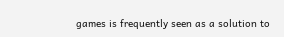games is frequently seen as a solution to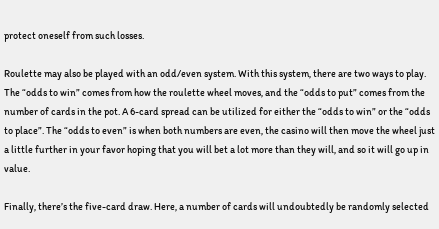protect oneself from such losses.

Roulette may also be played with an odd/even system. With this system, there are two ways to play. The “odds to win” comes from how the roulette wheel moves, and the “odds to put” comes from the number of cards in the pot. A 6-card spread can be utilized for either the “odds to win” or the “odds to place”. The “odds to even” is when both numbers are even, the casino will then move the wheel just a little further in your favor hoping that you will bet a lot more than they will, and so it will go up in value.

Finally, there’s the five-card draw. Here, a number of cards will undoubtedly be randomly selected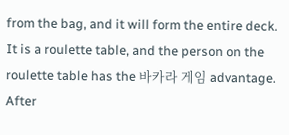from the bag, and it will form the entire deck. It is a roulette table, and the person on the roulette table has the 바카라 게임 advantage. After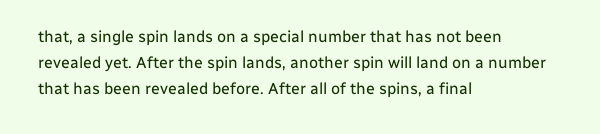that, a single spin lands on a special number that has not been revealed yet. After the spin lands, another spin will land on a number that has been revealed before. After all of the spins, a final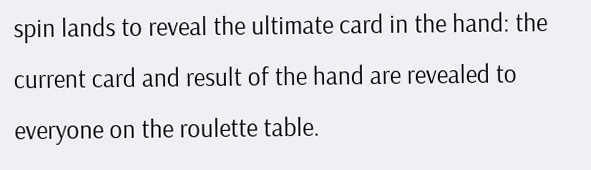spin lands to reveal the ultimate card in the hand: the current card and result of the hand are revealed to everyone on the roulette table.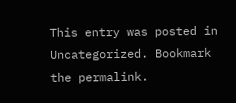This entry was posted in Uncategorized. Bookmark the permalink.